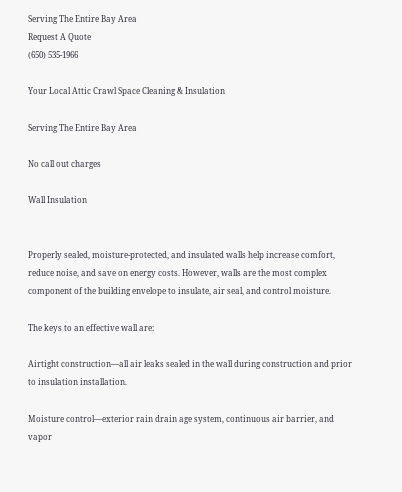Serving The Entire Bay Area
Request A Quote
(650) 535-1966

Your Local Attic Crawl Space Cleaning & Insulation

Serving The Entire Bay Area

No call out charges

Wall Insulation


Properly sealed, moisture-protected, and insulated walls help increase comfort, reduce noise, and save on energy costs. However, walls are the most complex component of the building envelope to insulate, air seal, and control moisture.

The keys to an effective wall are:

Airtight construction—all air leaks sealed in the wall during construction and prior to insulation installation.

Moisture control—exterior rain drain age system, continuous air barrier, and vapor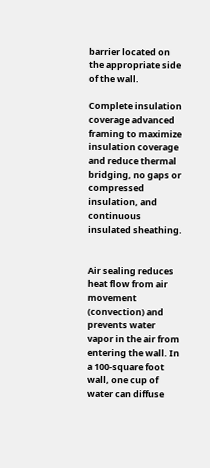barrier located on the appropriate side of the wall.

Complete insulation coverage advanced framing to maximize insulation coverage and reduce thermal bridging, no gaps or compressed insulation, and continuous insulated sheathing.


Air sealing reduces heat flow from air movement (convection) and prevents water vapor in the air from entering the wall. In a 100-square foot wall, one cup of water can diffuse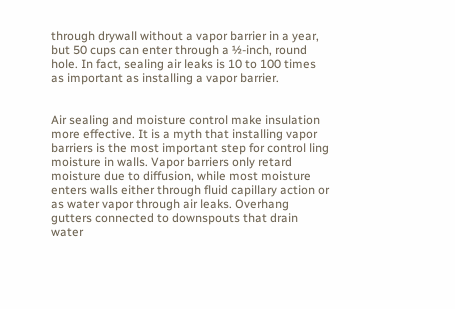through drywall without a vapor barrier in a year, but 50 cups can enter through a ½-inch, round hole. In fact, sealing air leaks is 10 to 100 times as important as installing a vapor barrier.


Air sealing and moisture control make insulation more effective. It is a myth that installing vapor barriers is the most important step for control ling moisture in walls. Vapor barriers only retard moisture due to diffusion, while most moisture enters walls either through fluid capillary action or as water vapor through air leaks. Overhang gutters connected to downspouts that drain water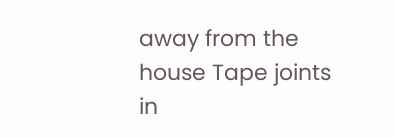away from the house Tape joints in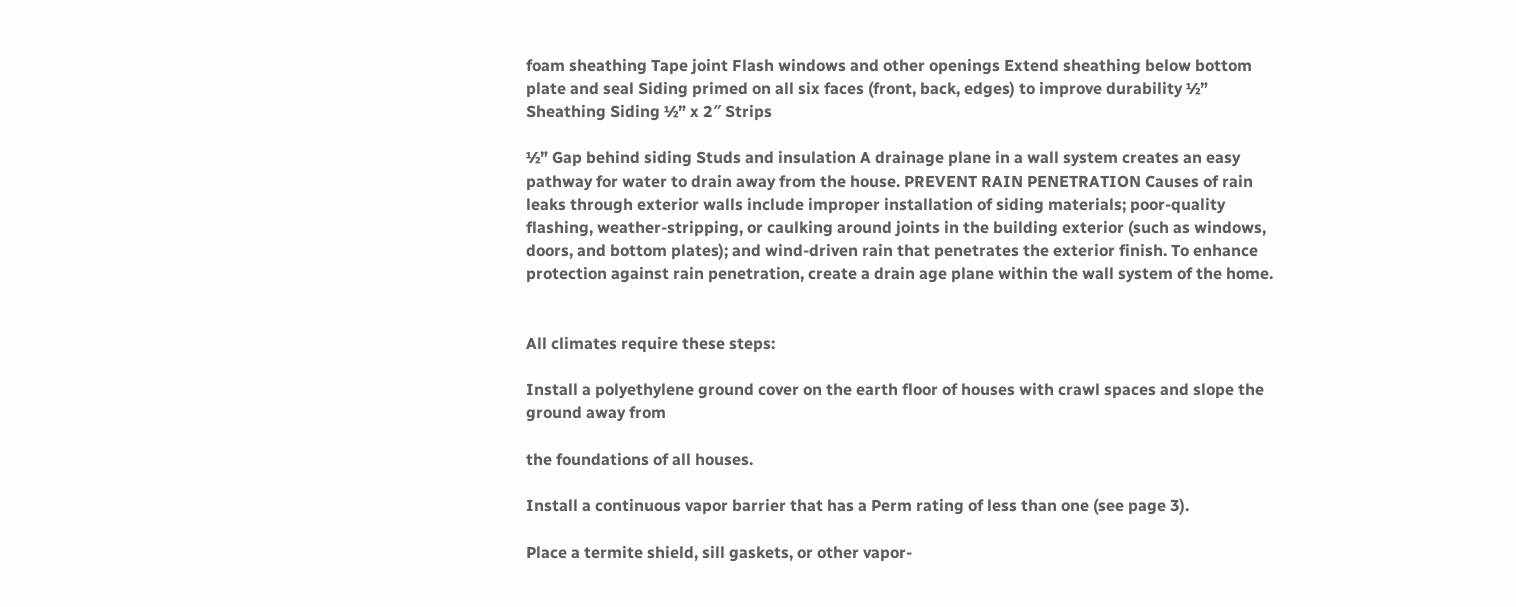foam sheathing Tape joint Flash windows and other openings Extend sheathing below bottom plate and seal Siding primed on all six faces (front, back, edges) to improve durability ½” Sheathing Siding ½” x 2″ Strips

½” Gap behind siding Studs and insulation A drainage plane in a wall system creates an easy pathway for water to drain away from the house. PREVENT RAIN PENETRATION Causes of rain leaks through exterior walls include improper installation of siding materials; poor-quality flashing, weather-stripping, or caulking around joints in the building exterior (such as windows, doors, and bottom plates); and wind-driven rain that penetrates the exterior finish. To enhance protection against rain penetration, create a drain age plane within the wall system of the home.


All climates require these steps:

Install a polyethylene ground cover on the earth floor of houses with crawl spaces and slope the ground away from

the foundations of all houses.

Install a continuous vapor barrier that has a Perm rating of less than one (see page 3).

Place a termite shield, sill gaskets, or other vapor-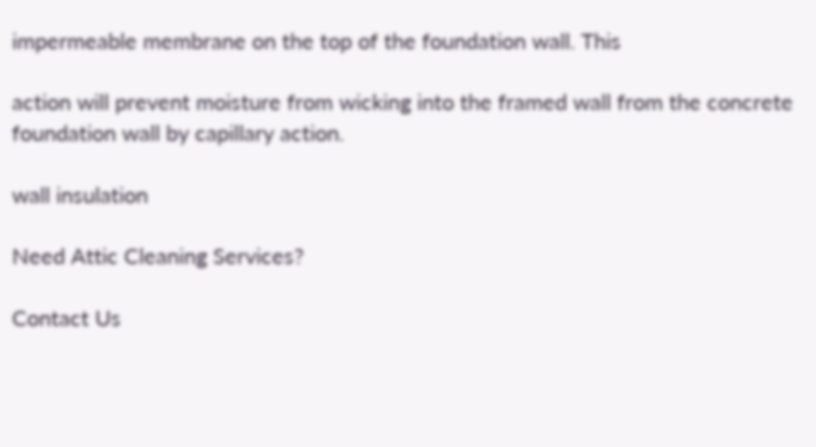impermeable membrane on the top of the foundation wall. This

action will prevent moisture from wicking into the framed wall from the concrete foundation wall by capillary action.

wall insulation

Need Attic Cleaning Services?

Contact Us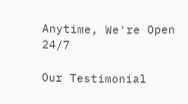Anytime, We're Open 24/7

Our Testimonial